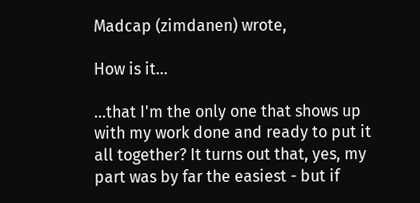Madcap (zimdanen) wrote,

How is it...

...that I'm the only one that shows up with my work done and ready to put it all together? It turns out that, yes, my part was by far the easiest - but if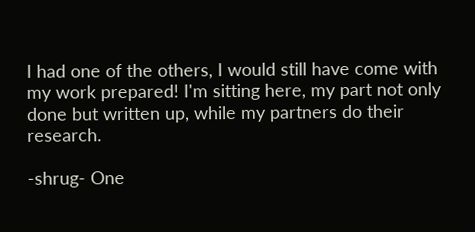I had one of the others, I would still have come with my work prepared! I'm sitting here, my part not only done but written up, while my partners do their research.

-shrug- One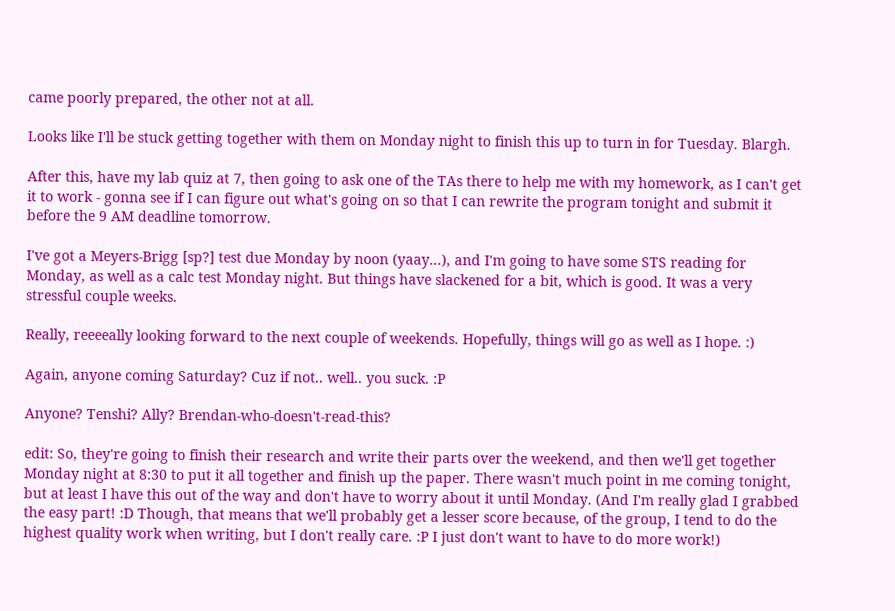came poorly prepared, the other not at all.

Looks like I'll be stuck getting together with them on Monday night to finish this up to turn in for Tuesday. Blargh.

After this, have my lab quiz at 7, then going to ask one of the TAs there to help me with my homework, as I can't get it to work - gonna see if I can figure out what's going on so that I can rewrite the program tonight and submit it before the 9 AM deadline tomorrow.

I've got a Meyers-Brigg [sp?] test due Monday by noon (yaay...), and I'm going to have some STS reading for Monday, as well as a calc test Monday night. But things have slackened for a bit, which is good. It was a very stressful couple weeks.

Really, reeeeally looking forward to the next couple of weekends. Hopefully, things will go as well as I hope. :)

Again, anyone coming Saturday? Cuz if not.. well.. you suck. :P

Anyone? Tenshi? Ally? Brendan-who-doesn't-read-this?

edit: So, they're going to finish their research and write their parts over the weekend, and then we'll get together Monday night at 8:30 to put it all together and finish up the paper. There wasn't much point in me coming tonight, but at least I have this out of the way and don't have to worry about it until Monday. (And I'm really glad I grabbed the easy part! :D Though, that means that we'll probably get a lesser score because, of the group, I tend to do the highest quality work when writing, but I don't really care. :P I just don't want to have to do more work!)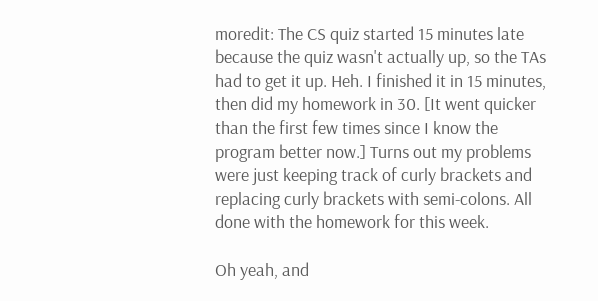moredit: The CS quiz started 15 minutes late because the quiz wasn't actually up, so the TAs had to get it up. Heh. I finished it in 15 minutes, then did my homework in 30. [It went quicker than the first few times since I know the program better now.] Turns out my problems were just keeping track of curly brackets and replacing curly brackets with semi-colons. All done with the homework for this week.

Oh yeah, and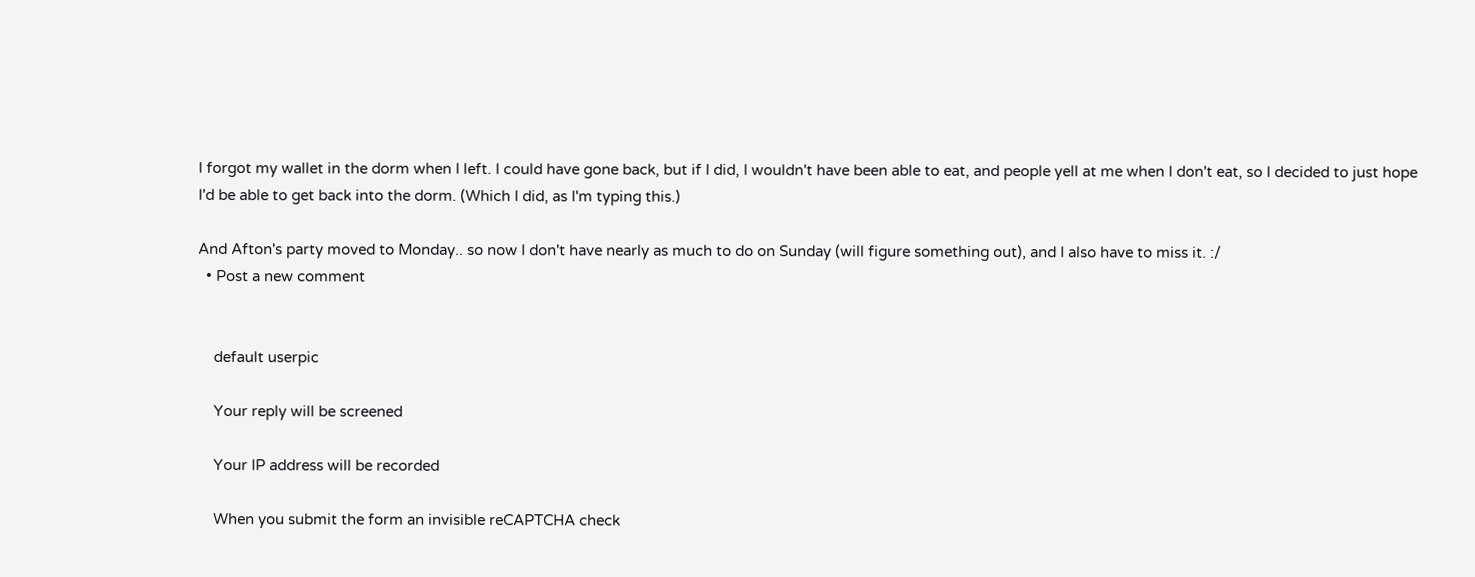I forgot my wallet in the dorm when I left. I could have gone back, but if I did, I wouldn't have been able to eat, and people yell at me when I don't eat, so I decided to just hope I'd be able to get back into the dorm. (Which I did, as I'm typing this.)

And Afton's party moved to Monday.. so now I don't have nearly as much to do on Sunday (will figure something out), and I also have to miss it. :/
  • Post a new comment


    default userpic

    Your reply will be screened

    Your IP address will be recorded

    When you submit the form an invisible reCAPTCHA check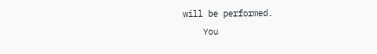will be performed.
    You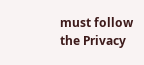must follow the Privacy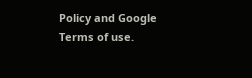Policy and Google Terms of use.